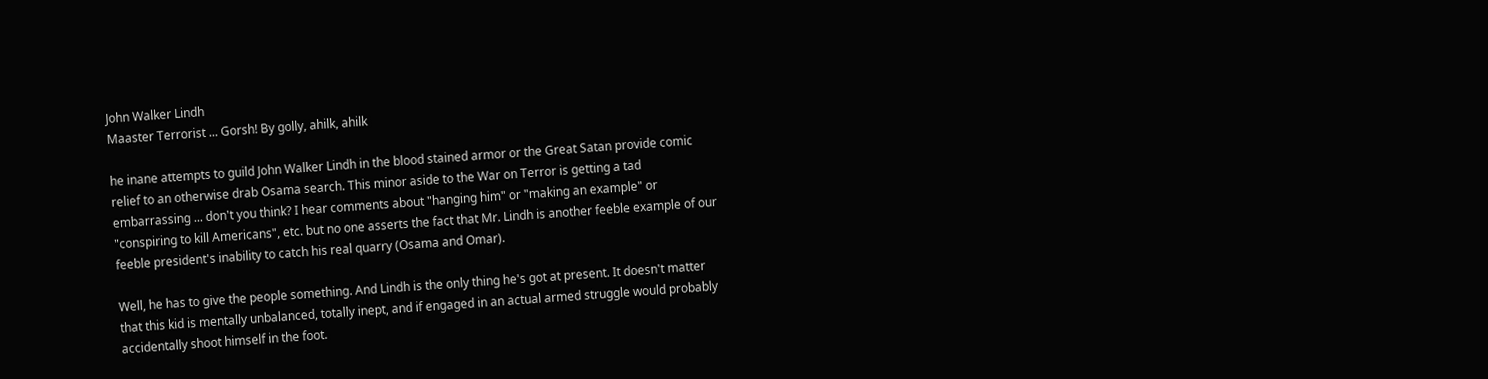John Walker Lindh
Maaster Terrorist ... Gorsh! By golly, ahilk, ahilk

he inane attempts to guild John Walker Lindh in the blood stained armor or the Great Satan provide comic relief to an otherwise drab Osama search. This minor aside to the War on Terror is getting a tad embarrassing ... don't you think? I hear comments about "hanging him" or "making an example" or "conspiring to kill Americans", etc. but no one asserts the fact that Mr. Lindh is another feeble example of our feeble president's inability to catch his real quarry (Osama and Omar).

Well, he has to give the people something. And Lindh is the only thing he's got at present. It doesn't matter that this kid is mentally unbalanced, totally inept, and if engaged in an actual armed struggle would probably accidentally shoot himself in the foot.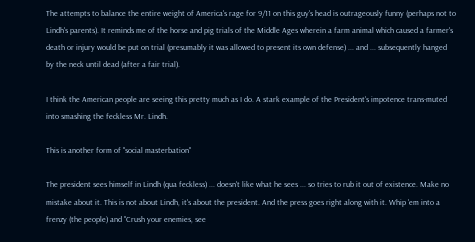The attempts to balance the entire weight of America's rage for 9/11 on this guy's head is outrageously funny (perhaps not to Lindh's parents). It reminds me of the horse and pig trials of the Middle Ages wherein a farm animal which caused a farmer's death or injury would be put on trial (presumably it was allowed to present its own defense) ... and ... subsequently hanged by the neck until dead (after a fair trial).

I think the American people are seeing this pretty much as I do. A stark example of the President's impotence trans-muted into smashing the feckless Mr. Lindh.

This is another form of "social masterbation"

The president sees himself in Lindh (qua feckless) ... doesn't like what he sees ... so tries to rub it out of existence. Make no mistake about it. This is not about Lindh, it's about the president. And the press goes right along with it. Whip 'em into a frenzy (the people) and "Crush your enemies, see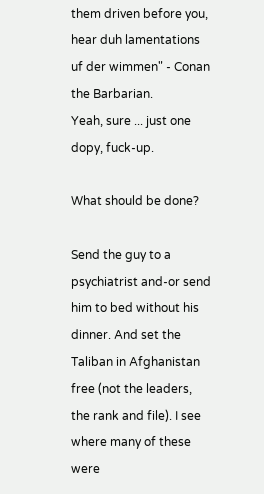them driven before you, hear duh lamentations uf der wimmen" - Conan the Barbarian.
Yeah, sure ... just one dopy, fuck-up.

What should be done?

Send the guy to a psychiatrist and-or send him to bed without his dinner. And set the Taliban in Afghanistan free (not the leaders, the rank and file). I see where many of these were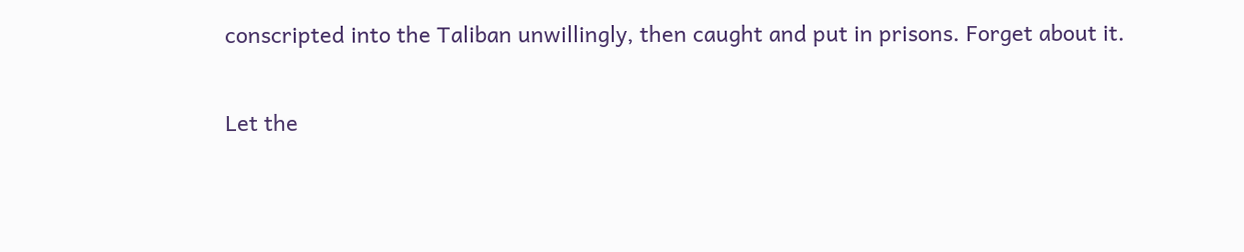conscripted into the Taliban unwillingly, then caught and put in prisons. Forget about it.

Let the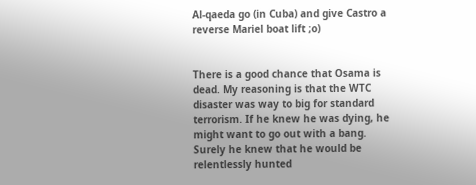Al-qaeda go (in Cuba) and give Castro a reverse Mariel boat lift ;o)


There is a good chance that Osama is dead. My reasoning is that the WTC disaster was way to big for standard terrorism. If he knew he was dying, he might want to go out with a bang. Surely he knew that he would be relentlessly hunted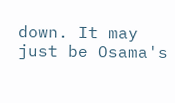down. It may just be Osama's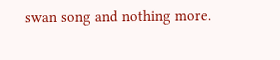swan song and nothing more.